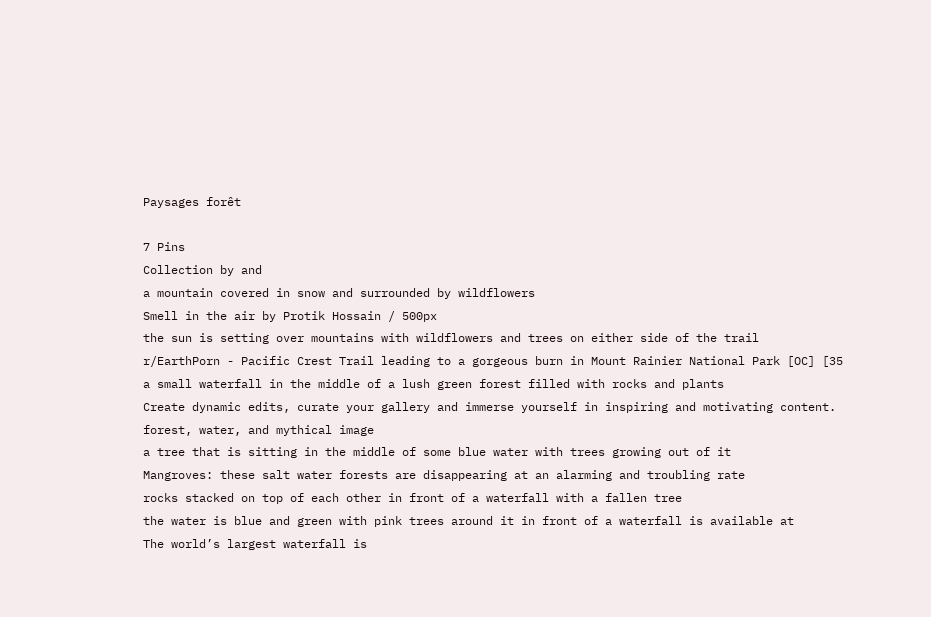Paysages forêt

7 Pins
Collection by and
a mountain covered in snow and surrounded by wildflowers
Smell in the air by Protik Hossain / 500px
the sun is setting over mountains with wildflowers and trees on either side of the trail
r/EarthPorn - Pacific Crest Trail leading to a gorgeous burn in Mount Rainier National Park [OC] [35
a small waterfall in the middle of a lush green forest filled with rocks and plants
Create dynamic edits, curate your gallery and immerse yourself in inspiring and motivating content.
forest, water, and mythical image
a tree that is sitting in the middle of some blue water with trees growing out of it
Mangroves: these salt water forests are disappearing at an alarming and troubling rate
rocks stacked on top of each other in front of a waterfall with a fallen tree
the water is blue and green with pink trees around it in front of a waterfall is available at
The world’s largest waterfall is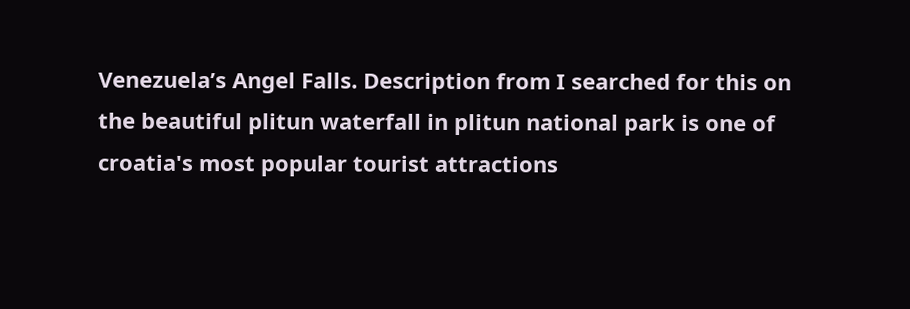Venezuela’s Angel Falls. Description from I searched for this on
the beautiful plitun waterfall in plitun national park is one of croatia's most popular tourist attractions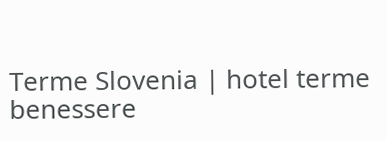Terme Slovenia | hotel terme benessere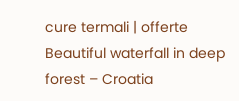cure termali | offerte
Beautiful waterfall in deep forest – Croatia